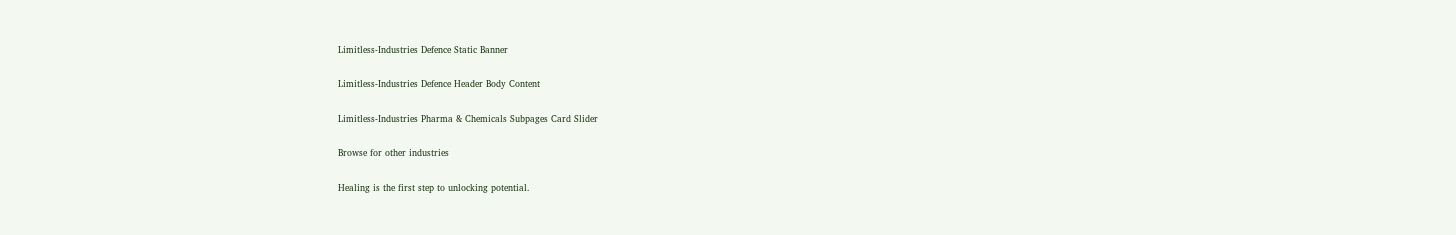Limitless-Industries Defence Static Banner

Limitless-Industries Defence Header Body Content

Limitless-Industries Pharma & Chemicals Subpages Card Slider

Browse for other industries

Healing is the first step to unlocking potential.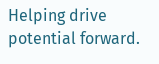Helping drive potential forward.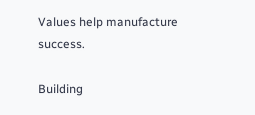Values help manufacture success.

Building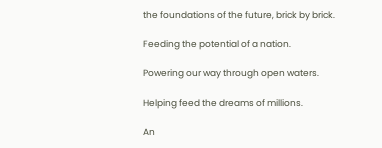the foundations of the future, brick by brick.

Feeding the potential of a nation.

Powering our way through open waters.

Helping feed the dreams of millions.

An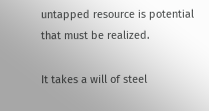untapped resource is potential that must be realized.

It takes a will of steel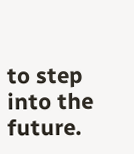to step into the future.